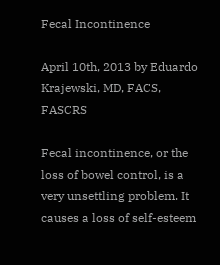Fecal Incontinence

April 10th, 2013 by Eduardo Krajewski, MD, FACS, FASCRS

Fecal incontinence, or the loss of bowel control, is a very unsettling problem. It causes a loss of self-esteem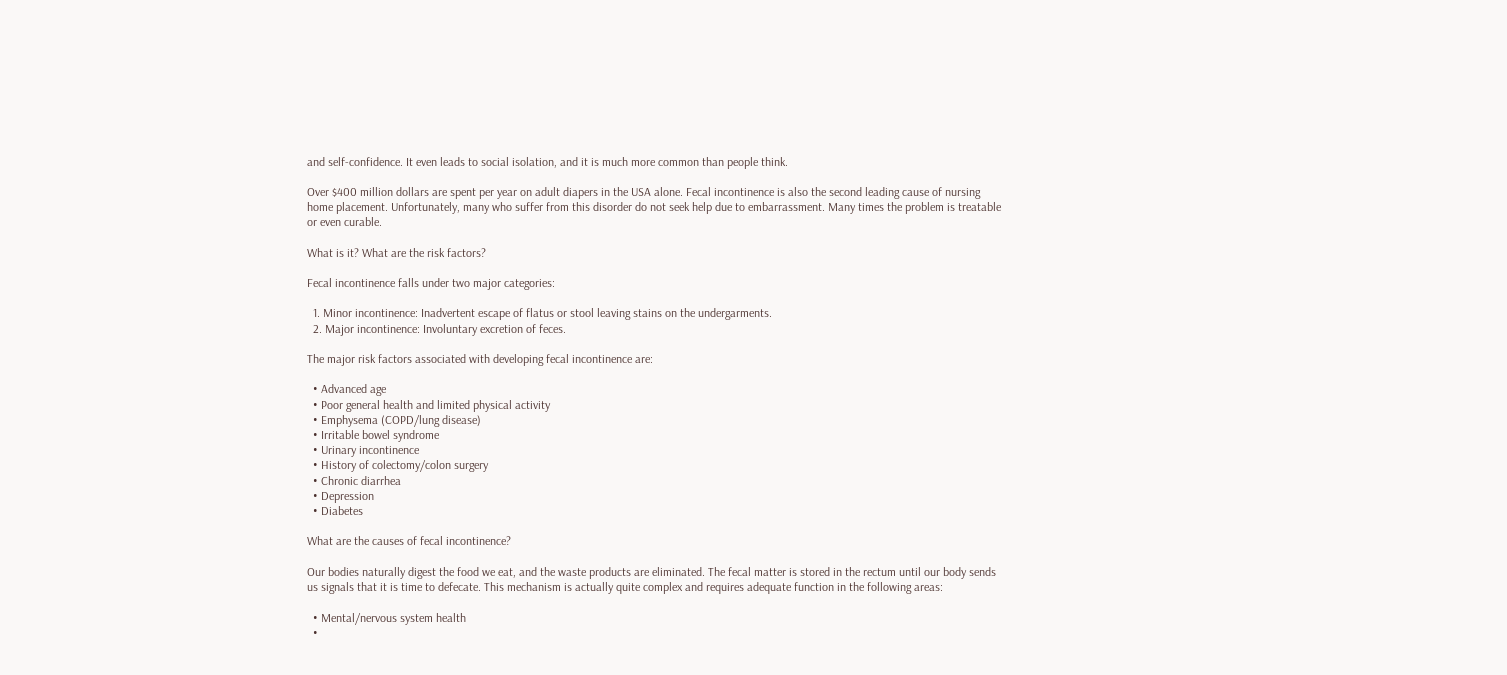and self-confidence. It even leads to social isolation, and it is much more common than people think.

Over $400 million dollars are spent per year on adult diapers in the USA alone. Fecal incontinence is also the second leading cause of nursing home placement. Unfortunately, many who suffer from this disorder do not seek help due to embarrassment. Many times the problem is treatable or even curable.

What is it? What are the risk factors?

Fecal incontinence falls under two major categories:

  1. Minor incontinence: Inadvertent escape of flatus or stool leaving stains on the undergarments.
  2. Major incontinence: Involuntary excretion of feces.

The major risk factors associated with developing fecal incontinence are:

  • Advanced age
  • Poor general health and limited physical activity
  • Emphysema (COPD/lung disease)
  • Irritable bowel syndrome
  • Urinary incontinence
  • History of colectomy/colon surgery
  • Chronic diarrhea
  • Depression
  • Diabetes

What are the causes of fecal incontinence?

Our bodies naturally digest the food we eat, and the waste products are eliminated. The fecal matter is stored in the rectum until our body sends us signals that it is time to defecate. This mechanism is actually quite complex and requires adequate function in the following areas:

  • Mental/nervous system health
  •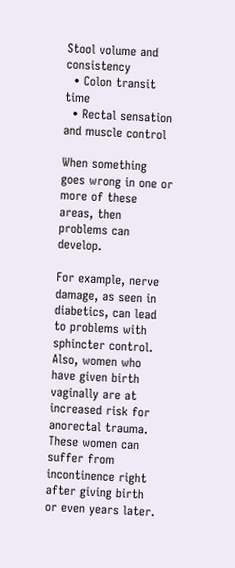Stool volume and consistency
  • Colon transit time
  • Rectal sensation and muscle control

When something goes wrong in one or more of these areas, then problems can develop.

For example, nerve damage, as seen in diabetics, can lead to problems with sphincter control. Also, women who have given birth vaginally are at increased risk for anorectal trauma. These women can suffer from incontinence right after giving birth or even years later.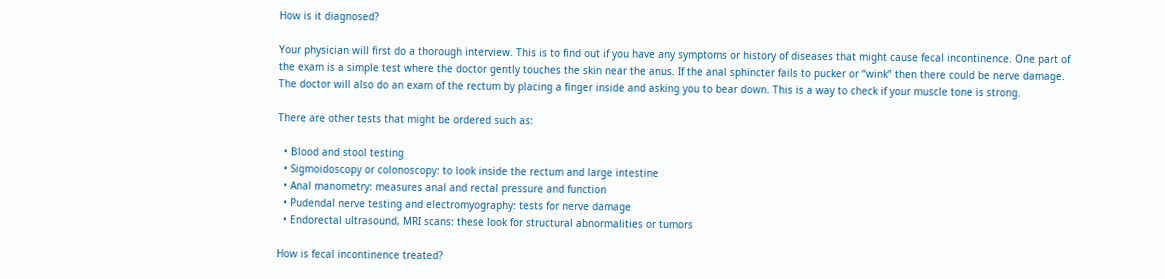How is it diagnosed?

Your physician will first do a thorough interview. This is to find out if you have any symptoms or history of diseases that might cause fecal incontinence. One part of the exam is a simple test where the doctor gently touches the skin near the anus. If the anal sphincter fails to pucker or “wink” then there could be nerve damage. The doctor will also do an exam of the rectum by placing a finger inside and asking you to bear down. This is a way to check if your muscle tone is strong.

There are other tests that might be ordered such as:

  • Blood and stool testing
  • Sigmoidoscopy or colonoscopy: to look inside the rectum and large intestine
  • Anal manometry: measures anal and rectal pressure and function
  • Pudendal nerve testing and electromyography: tests for nerve damage
  • Endorectal ultrasound, MRI scans: these look for structural abnormalities or tumors

How is fecal incontinence treated?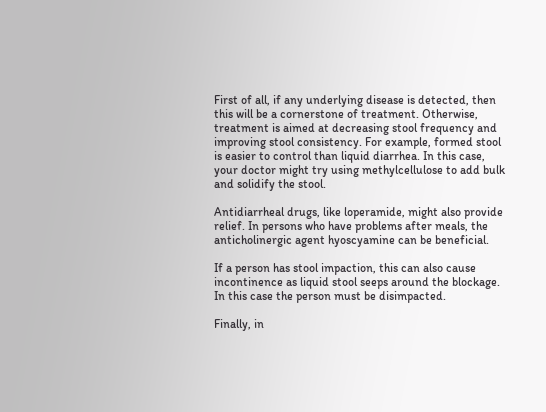First of all, if any underlying disease is detected, then this will be a cornerstone of treatment. Otherwise, treatment is aimed at decreasing stool frequency and improving stool consistency. For example, formed stool is easier to control than liquid diarrhea. In this case, your doctor might try using methylcellulose to add bulk and solidify the stool.

Antidiarrheal drugs, like loperamide, might also provide relief. In persons who have problems after meals, the anticholinergic agent hyoscyamine can be beneficial.

If a person has stool impaction, this can also cause incontinence as liquid stool seeps around the blockage. In this case the person must be disimpacted.

Finally, in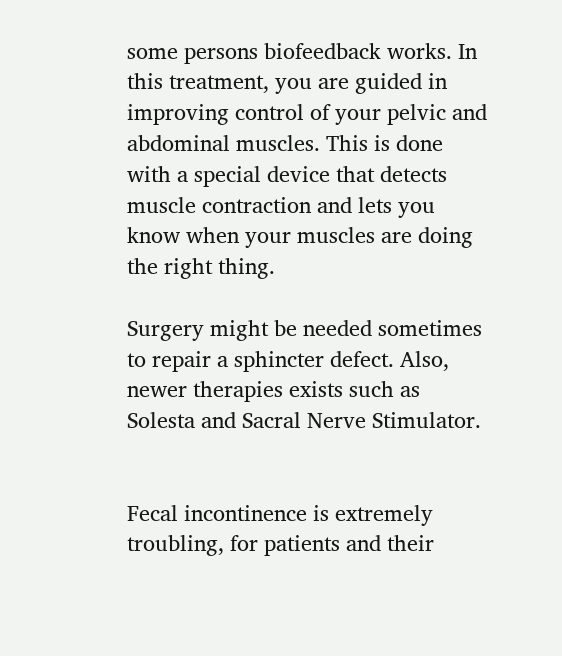some persons biofeedback works. In this treatment, you are guided in improving control of your pelvic and abdominal muscles. This is done with a special device that detects muscle contraction and lets you know when your muscles are doing the right thing.

Surgery might be needed sometimes to repair a sphincter defect. Also, newer therapies exists such as Solesta and Sacral Nerve Stimulator.


Fecal incontinence is extremely troubling, for patients and their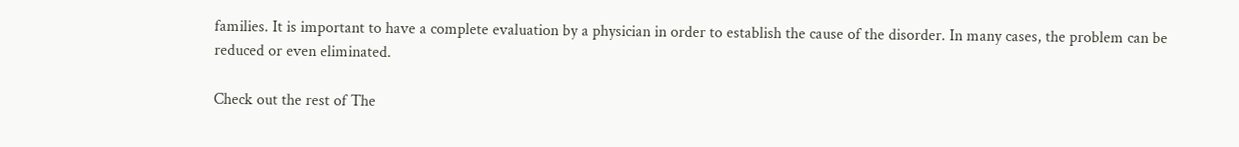families. It is important to have a complete evaluation by a physician in order to establish the cause of the disorder. In many cases, the problem can be reduced or even eliminated.

Check out the rest of The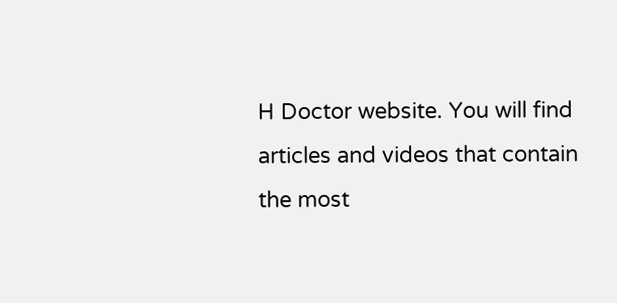H Doctor website. You will find articles and videos that contain the most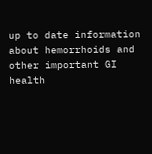up to date information about hemorrhoids and other important GI health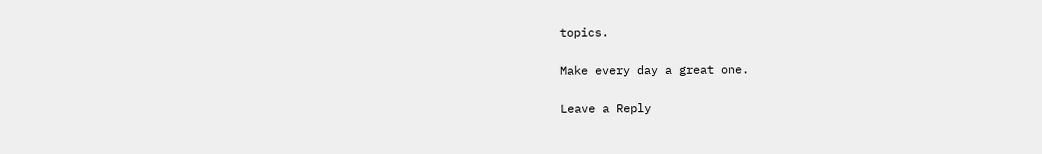topics.

Make every day a great one.

Leave a Reply